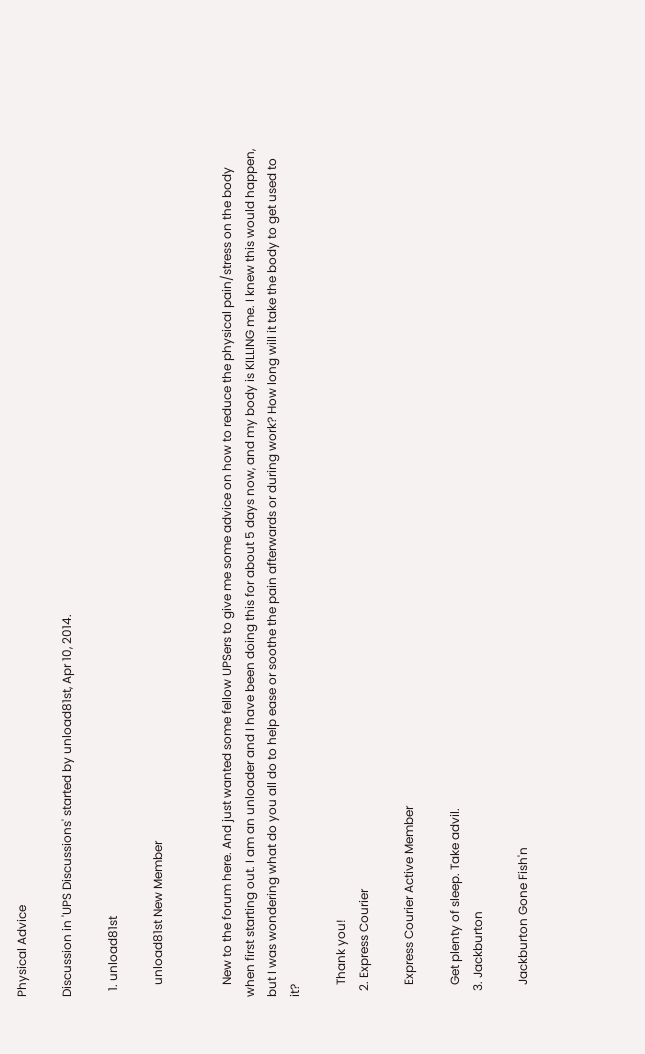Physical Advice

Discussion in 'UPS Discussions' started by unload81st, Apr 10, 2014.

  1. unload81st

    unload81st New Member


    New to the forum here. And just wanted some fellow UPSers to give me some advice on how to reduce the physical pain/stress on the body when first starting out. I am an unloader and I have been doing this for about 5 days now, and my body is KILLING me. I knew this would happen, but I was wondering what do you all do to help ease or soothe the pain afterwards or during work? How long will it take the body to get used to it?

    Thank you!
  2. Express Courier

    Express Courier Active Member

    Get plenty of sleep. Take advil.
  3. Jackburton

    Jackburton Gone Fish'n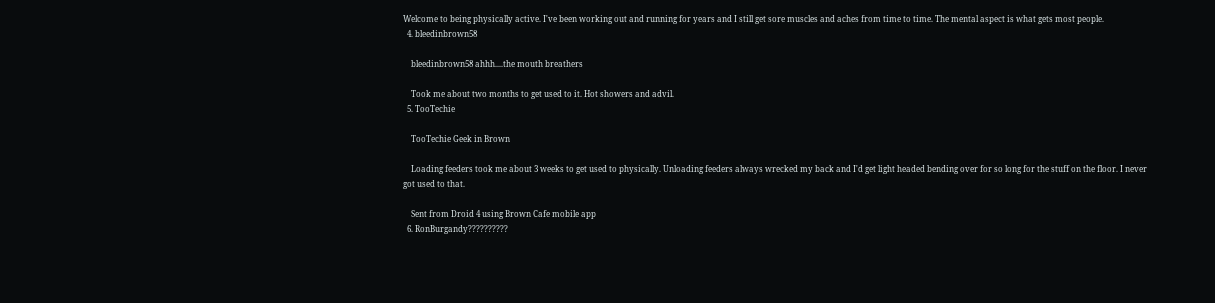Welcome to being physically active. I've been working out and running for years and I still get sore muscles and aches from time to time. The mental aspect is what gets most people.
  4. bleedinbrown58

    bleedinbrown58 ahhh....the mouth breathers

    Took me about two months to get used to it. Hot showers and advil.
  5. TooTechie

    TooTechie Geek in Brown

    Loading feeders took me about 3 weeks to get used to physically. Unloading feeders always wrecked my back and I'd get light headed bending over for so long for the stuff on the floor. I never got used to that.

    Sent from Droid 4 using Brown Cafe mobile app
  6. RonBurgandy??????????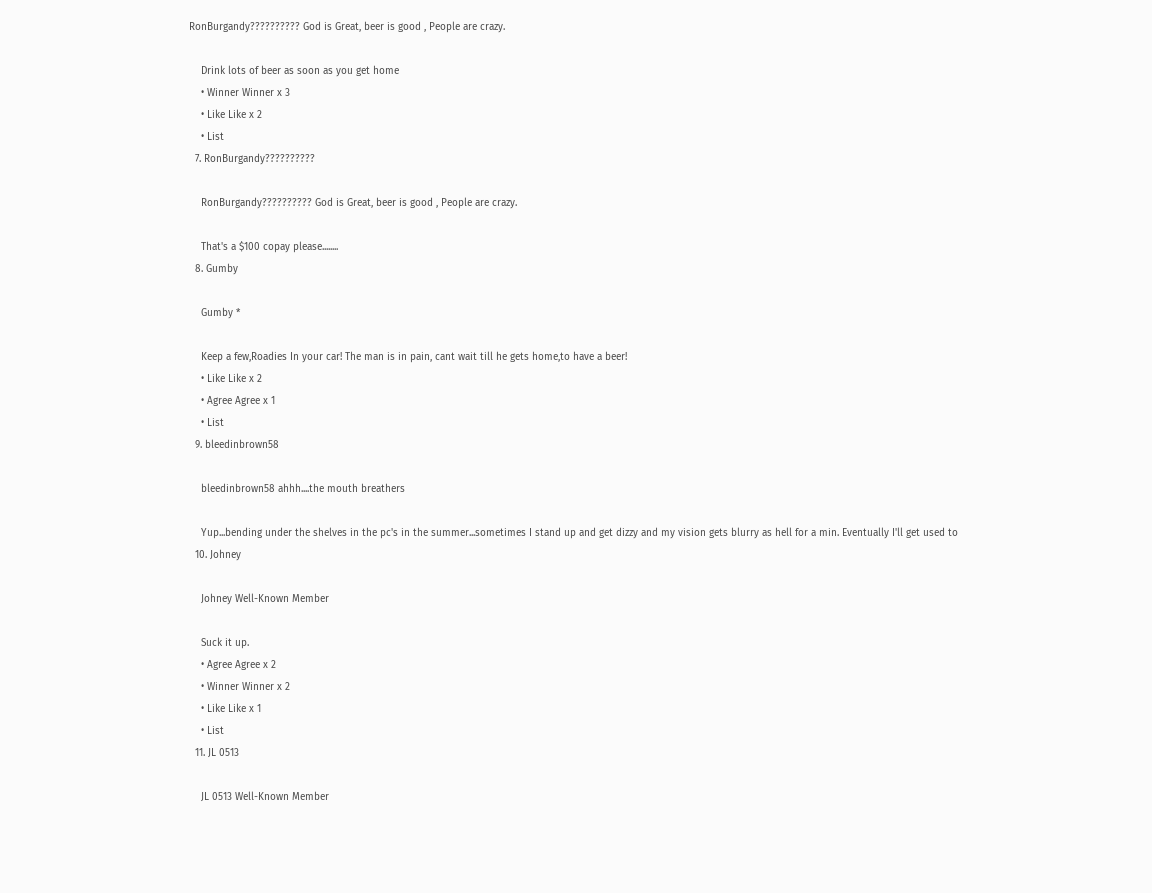RonBurgandy?????????? God is Great, beer is good , People are crazy.

    Drink lots of beer as soon as you get home
    • Winner Winner x 3
    • Like Like x 2
    • List
  7. RonBurgandy??????????

    RonBurgandy?????????? God is Great, beer is good , People are crazy.

    That's a $100 copay please........
  8. Gumby

    Gumby *

    Keep a few,Roadies In your car! The man is in pain, cant wait till he gets home,to have a beer!
    • Like Like x 2
    • Agree Agree x 1
    • List
  9. bleedinbrown58

    bleedinbrown58 ahhh....the mouth breathers

    Yup...bending under the shelves in the pc's in the summer...sometimes I stand up and get dizzy and my vision gets blurry as hell for a min. Eventually I'll get used to
  10. Johney

    Johney Well-Known Member

    Suck it up.
    • Agree Agree x 2
    • Winner Winner x 2
    • Like Like x 1
    • List
  11. JL 0513

    JL 0513 Well-Known Member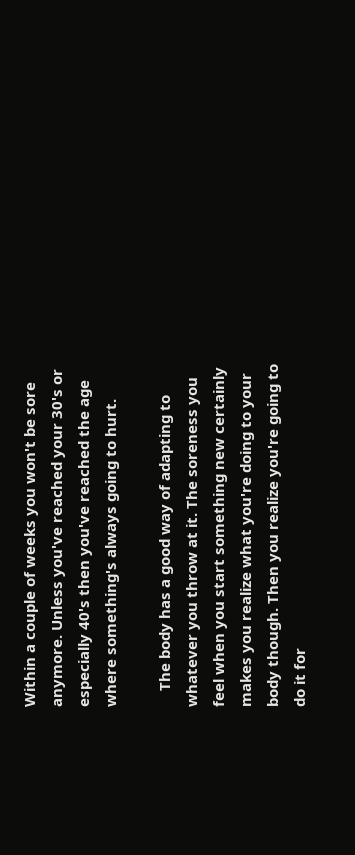Within a couple of weeks you won't be sore anymore. Unless you've reached your 30's or especially 40's then you've reached the age where something's always going to hurt.

    The body has a good way of adapting to whatever you throw at it. The soreness you feel when you start something new certainly makes you realize what you're doing to your body though. Then you realize you're going to do it for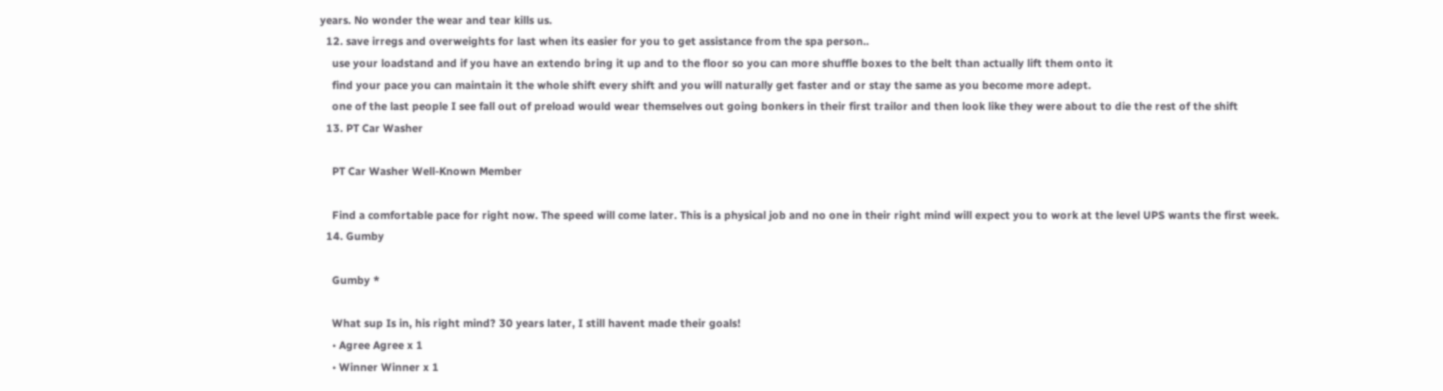years. No wonder the wear and tear kills us.
  12. save irregs and overweights for last when its easier for you to get assistance from the spa person..
    use your loadstand and if you have an extendo bring it up and to the floor so you can more shuffle boxes to the belt than actually lift them onto it
    find your pace you can maintain it the whole shift every shift and you will naturally get faster and or stay the same as you become more adept.
    one of the last people I see fall out of preload would wear themselves out going bonkers in their first trailor and then look like they were about to die the rest of the shift
  13. PT Car Washer

    PT Car Washer Well-Known Member

    Find a comfortable pace for right now. The speed will come later. This is a physical job and no one in their right mind will expect you to work at the level UPS wants the first week.
  14. Gumby

    Gumby *

    What sup Is in, his right mind? 30 years later, I still havent made their goals!
    • Agree Agree x 1
    • Winner Winner x 1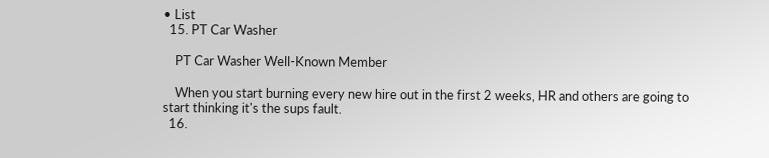• List
  15. PT Car Washer

    PT Car Washer Well-Known Member

    When you start burning every new hire out in the first 2 weeks, HR and others are going to start thinking it's the sups fault.
  16.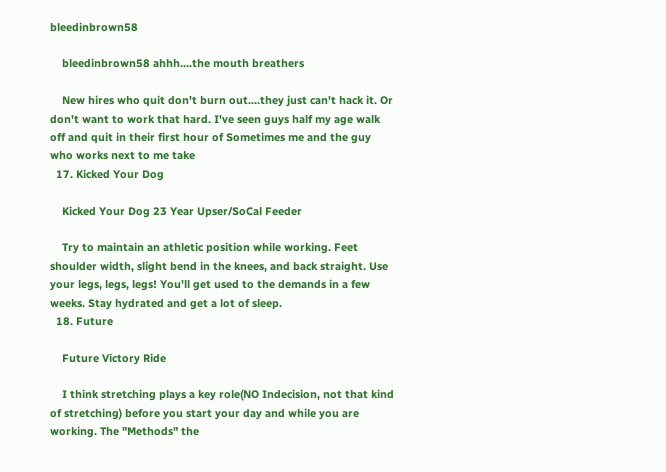bleedinbrown58

    bleedinbrown58 ahhh....the mouth breathers

    New hires who quit don't burn out....they just can't hack it. Or don't want to work that hard. I've seen guys half my age walk off and quit in their first hour of Sometimes me and the guy who works next to me take
  17. Kicked Your Dog

    Kicked Your Dog 23 Year Upser/SoCal Feeder

    Try to maintain an athletic position while working. Feet shoulder width, slight bend in the knees, and back straight. Use your legs, legs, legs! You'll get used to the demands in a few weeks. Stay hydrated and get a lot of sleep.
  18. Future

    Future Victory Ride

    I think stretching plays a key role(NO Indecision, not that kind of stretching) before you start your day and while you are working. The "Methods" the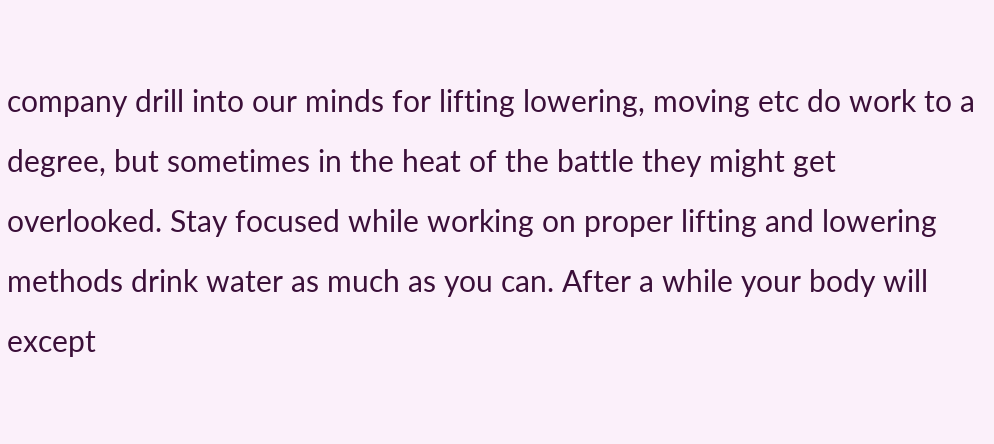company drill into our minds for lifting lowering, moving etc do work to a degree, but sometimes in the heat of the battle they might get overlooked. Stay focused while working on proper lifting and lowering methods drink water as much as you can. After a while your body will except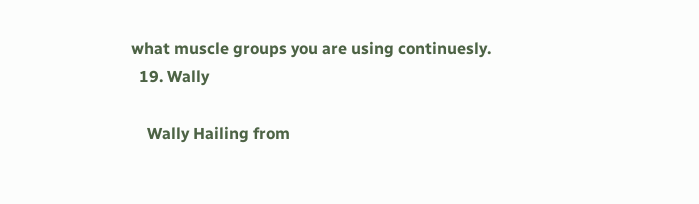what muscle groups you are using continuesly.
  19. Wally

    Wally Hailing from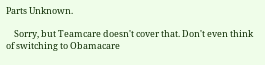Parts Unknown.

    Sorry, but Teamcare doesn't cover that. Don't even think of switching to Obamacare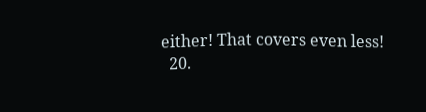either! That covers even less!
  20.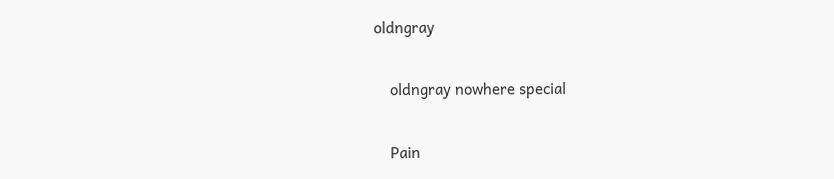oldngray

    oldngray nowhere special

    Pain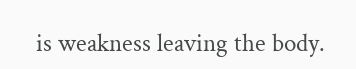is weakness leaving the body.